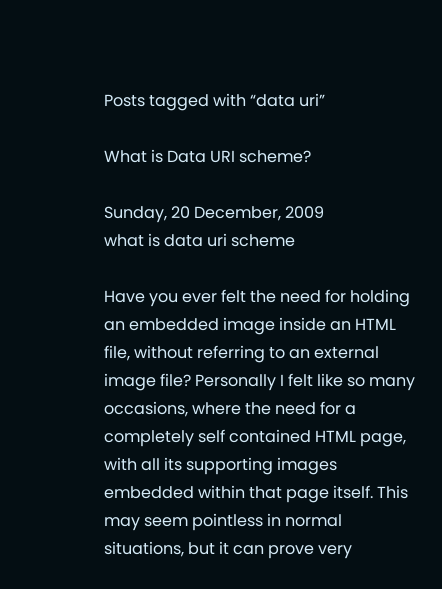Posts tagged with “data uri”

What is Data URI scheme?

Sunday, 20 December, 2009
what is data uri scheme

Have you ever felt the need for holding an embedded image inside an HTML file, without referring to an external image file? Personally I felt like so many occasions, where the need for a completely self contained HTML page, with all its supporting images embedded within that page itself. This may seem pointless in normal situations, but it can prove very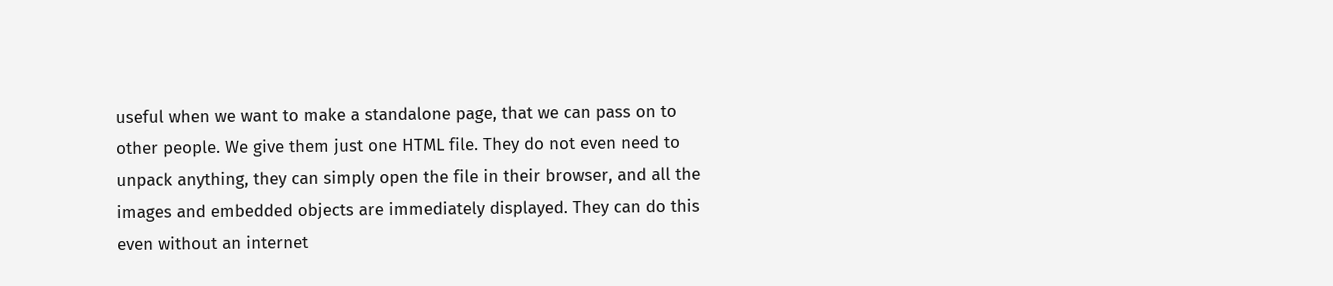useful when we want to make a standalone page, that we can pass on to other people. We give them just one HTML file. They do not even need to unpack anything, they can simply open the file in their browser, and all the images and embedded objects are immediately displayed. They can do this even without an internet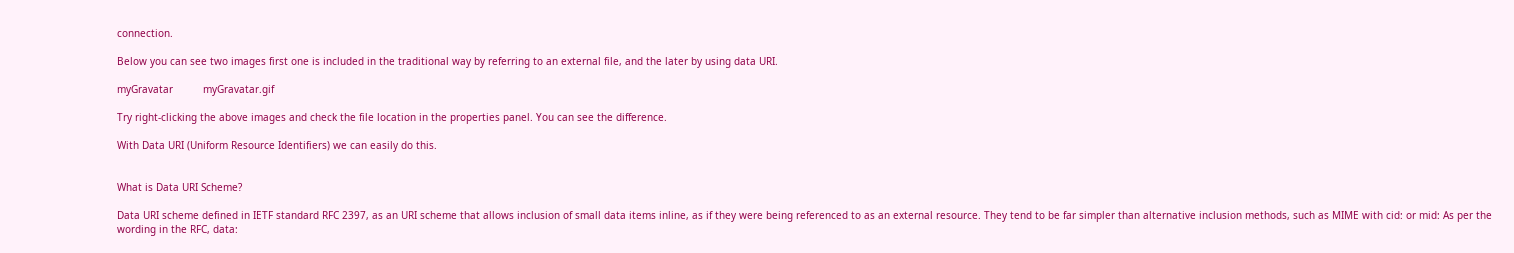connection.

Below you can see two images first one is included in the traditional way by referring to an external file, and the later by using data URI.

myGravatar          myGravatar.gif

Try right-clicking the above images and check the file location in the properties panel. You can see the difference.

With Data URI (Uniform Resource Identifiers) we can easily do this.


What is Data URI Scheme?

Data URI scheme defined in IETF standard RFC 2397, as an URI scheme that allows inclusion of small data items inline, as if they were being referenced to as an external resource. They tend to be far simpler than alternative inclusion methods, such as MIME with cid: or mid: As per the wording in the RFC, data: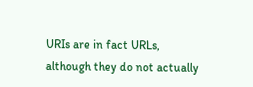URIs are in fact URLs, although they do not actually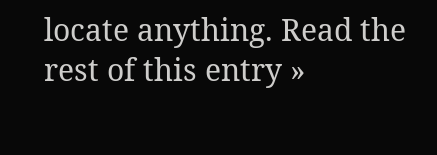locate anything. Read the rest of this entry »